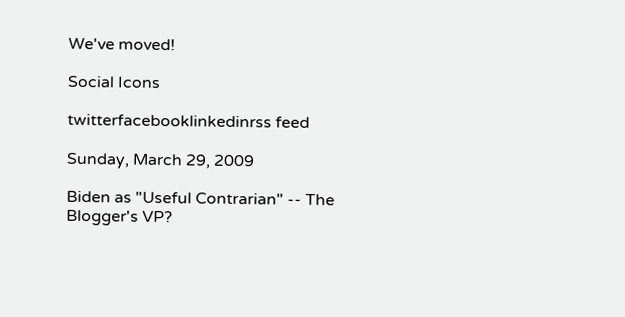We've moved!

Social Icons

twitterfacebooklinkedinrss feed

Sunday, March 29, 2009

Biden as "Useful Contrarian" -- The Blogger's VP?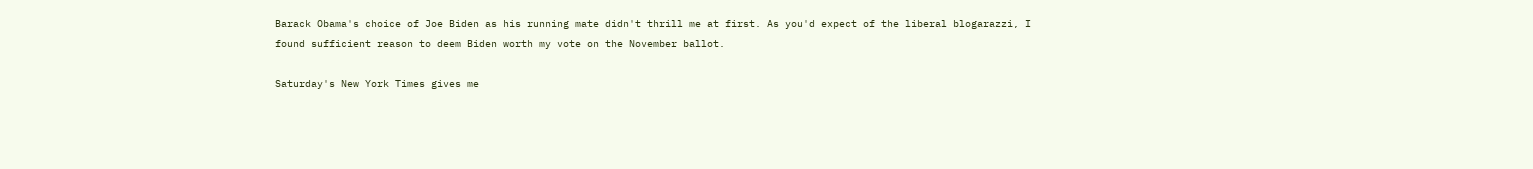Barack Obama's choice of Joe Biden as his running mate didn't thrill me at first. As you'd expect of the liberal blogarazzi, I found sufficient reason to deem Biden worth my vote on the November ballot.

Saturday's New York Times gives me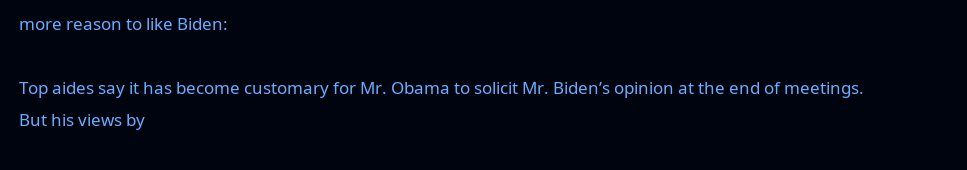more reason to like Biden:

Top aides say it has become customary for Mr. Obama to solicit Mr. Biden’s opinion at the end of meetings. But his views by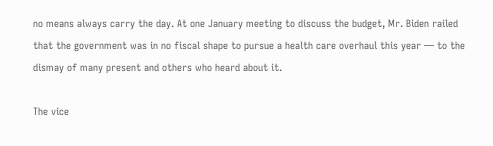no means always carry the day. At one January meeting to discuss the budget, Mr. Biden railed that the government was in no fiscal shape to pursue a health care overhaul this year — to the dismay of many present and others who heard about it.

The vice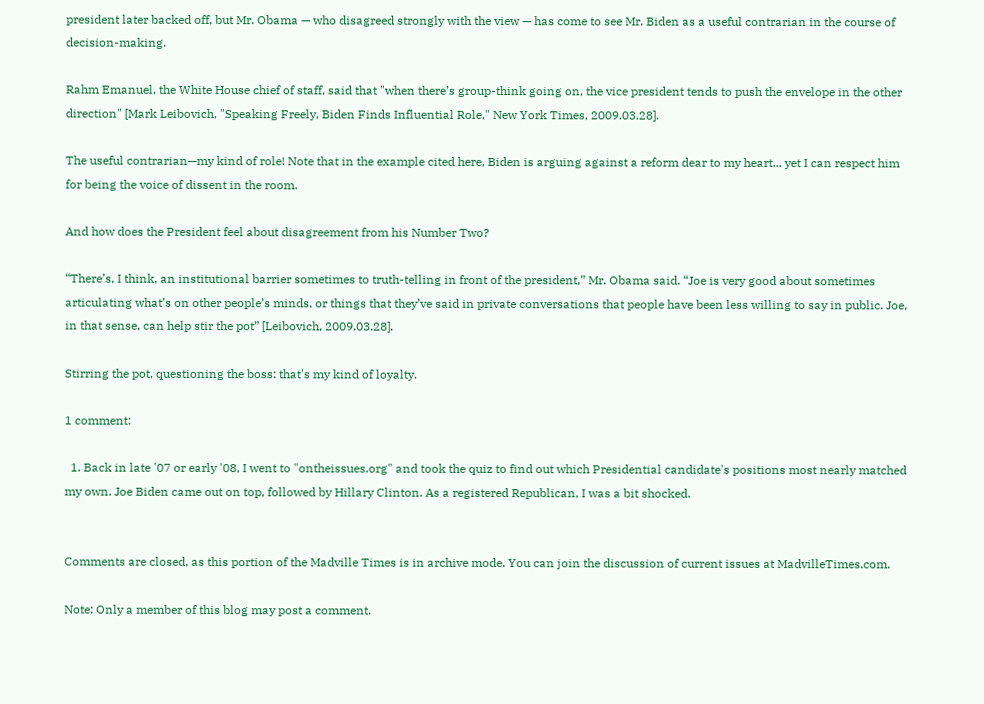president later backed off, but Mr. Obama — who disagreed strongly with the view — has come to see Mr. Biden as a useful contrarian in the course of decision-making.

Rahm Emanuel, the White House chief of staff, said that "when there’s group-think going on, the vice president tends to push the envelope in the other direction" [Mark Leibovich, "Speaking Freely, Biden Finds Influential Role," New York Times, 2009.03.28].

The useful contrarian—my kind of role! Note that in the example cited here, Biden is arguing against a reform dear to my heart... yet I can respect him for being the voice of dissent in the room.

And how does the President feel about disagreement from his Number Two?

“There’s, I think, an institutional barrier sometimes to truth-telling in front of the president,” Mr. Obama said. “Joe is very good about sometimes articulating what’s on other people’s minds, or things that they’ve said in private conversations that people have been less willing to say in public. Joe, in that sense, can help stir the pot” [Leibovich, 2009.03.28].

Stirring the pot, questioning the boss: that's my kind of loyalty.

1 comment:

  1. Back in late '07 or early '08, I went to "ontheissues.org" and took the quiz to find out which Presidential candidate's positions most nearly matched my own. Joe Biden came out on top, followed by Hillary Clinton. As a registered Republican, I was a bit shocked.


Comments are closed, as this portion of the Madville Times is in archive mode. You can join the discussion of current issues at MadvilleTimes.com.

Note: Only a member of this blog may post a comment.